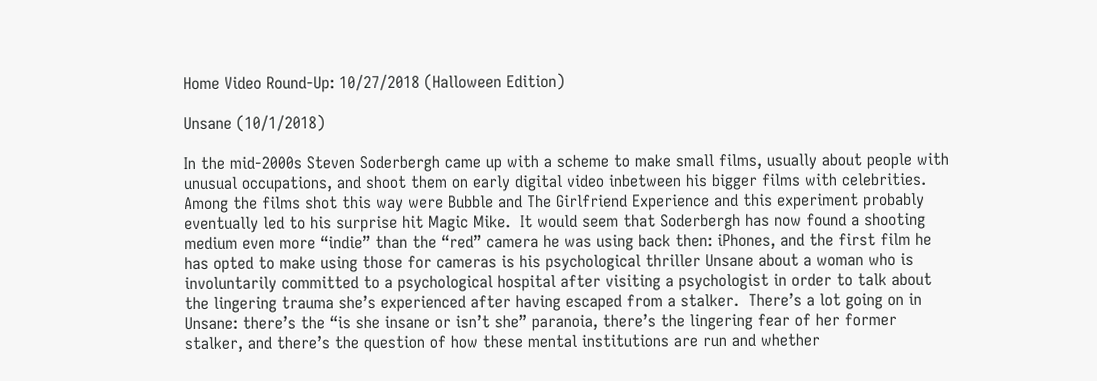Home Video Round-Up: 10/27/2018 (Halloween Edition)

Unsane (10/1/2018)

In the mid-2000s Steven Soderbergh came up with a scheme to make small films, usually about people with unusual occupations, and shoot them on early digital video inbetween his bigger films with celebrities.  Among the films shot this way were Bubble and The Girlfriend Experience and this experiment probably eventually led to his surprise hit Magic Mike.  It would seem that Soderbergh has now found a shooting medium even more “indie” than the “red” camera he was using back then: iPhones, and the first film he has opted to make using those for cameras is his psychological thriller Unsane about a woman who is involuntarily committed to a psychological hospital after visiting a psychologist in order to talk about the lingering trauma she’s experienced after having escaped from a stalker.  There’s a lot going on in Unsane: there’s the “is she insane or isn’t she” paranoia, there’s the lingering fear of her former stalker, and there’s the question of how these mental institutions are run and whether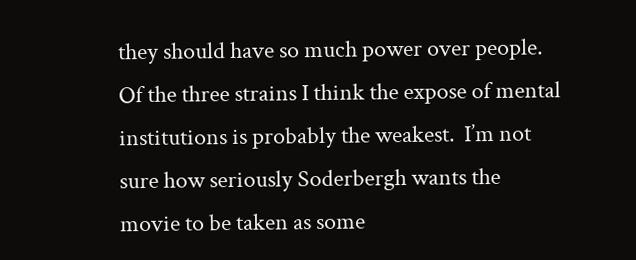they should have so much power over people.  Of the three strains I think the expose of mental institutions is probably the weakest.  I’m not sure how seriously Soderbergh wants the movie to be taken as some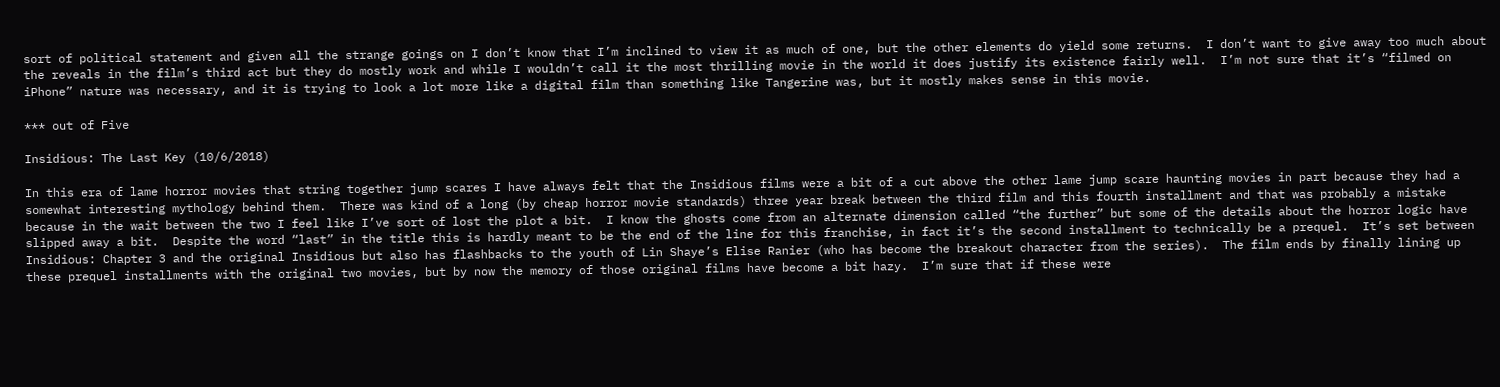sort of political statement and given all the strange goings on I don’t know that I’m inclined to view it as much of one, but the other elements do yield some returns.  I don’t want to give away too much about the reveals in the film’s third act but they do mostly work and while I wouldn’t call it the most thrilling movie in the world it does justify its existence fairly well.  I’m not sure that it’s “filmed on iPhone” nature was necessary, and it is trying to look a lot more like a digital film than something like Tangerine was, but it mostly makes sense in this movie.

*** out of Five

Insidious: The Last Key (10/6/2018)

In this era of lame horror movies that string together jump scares I have always felt that the Insidious films were a bit of a cut above the other lame jump scare haunting movies in part because they had a somewhat interesting mythology behind them.  There was kind of a long (by cheap horror movie standards) three year break between the third film and this fourth installment and that was probably a mistake because in the wait between the two I feel like I’ve sort of lost the plot a bit.  I know the ghosts come from an alternate dimension called “the further” but some of the details about the horror logic have slipped away a bit.  Despite the word “last” in the title this is hardly meant to be the end of the line for this franchise, in fact it’s the second installment to technically be a prequel.  It’s set between Insidious: Chapter 3 and the original Insidious but also has flashbacks to the youth of Lin Shaye’s Elise Ranier (who has become the breakout character from the series).  The film ends by finally lining up these prequel installments with the original two movies, but by now the memory of those original films have become a bit hazy.  I’m sure that if these were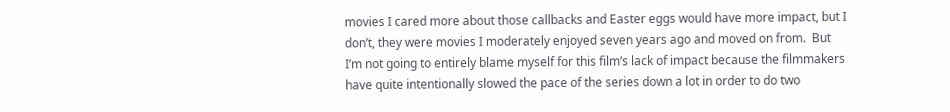movies I cared more about those callbacks and Easter eggs would have more impact, but I don’t, they were movies I moderately enjoyed seven years ago and moved on from.  But I’m not going to entirely blame myself for this film’s lack of impact because the filmmakers have quite intentionally slowed the pace of the series down a lot in order to do two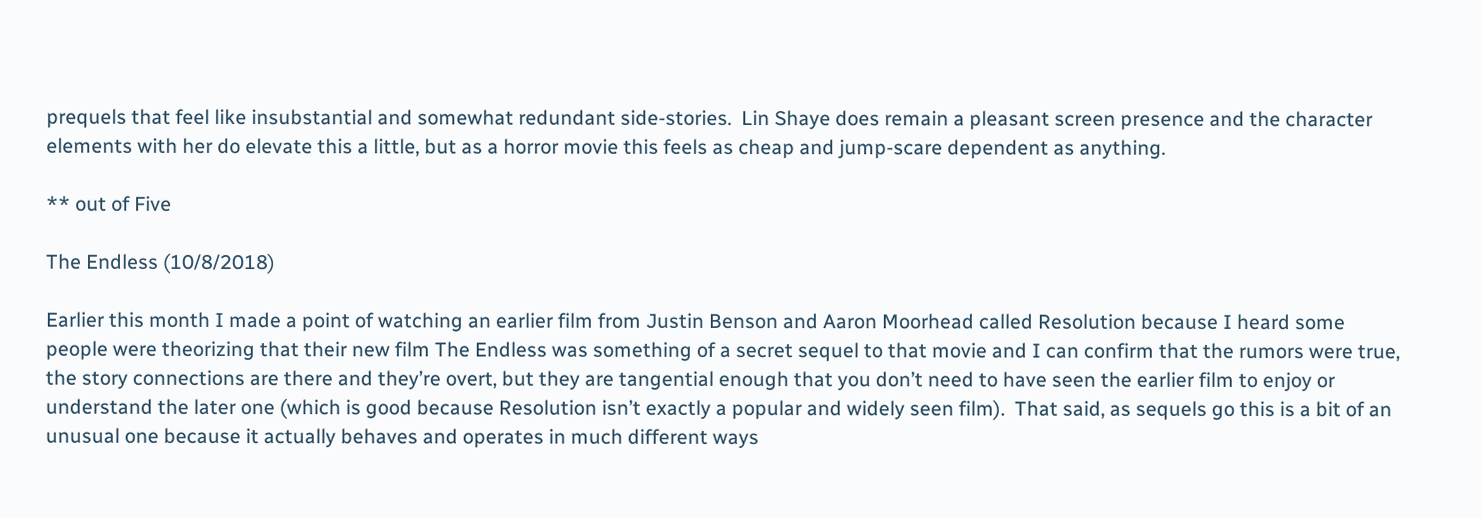prequels that feel like insubstantial and somewhat redundant side-stories.  Lin Shaye does remain a pleasant screen presence and the character elements with her do elevate this a little, but as a horror movie this feels as cheap and jump-scare dependent as anything.

** out of Five

The Endless (10/8/2018)

Earlier this month I made a point of watching an earlier film from Justin Benson and Aaron Moorhead called Resolution because I heard some people were theorizing that their new film The Endless was something of a secret sequel to that movie and I can confirm that the rumors were true, the story connections are there and they’re overt, but they are tangential enough that you don’t need to have seen the earlier film to enjoy or understand the later one (which is good because Resolution isn’t exactly a popular and widely seen film).  That said, as sequels go this is a bit of an unusual one because it actually behaves and operates in much different ways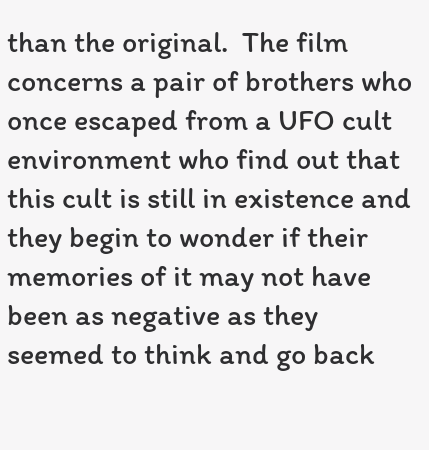than the original.  The film concerns a pair of brothers who once escaped from a UFO cult environment who find out that this cult is still in existence and they begin to wonder if their memories of it may not have been as negative as they seemed to think and go back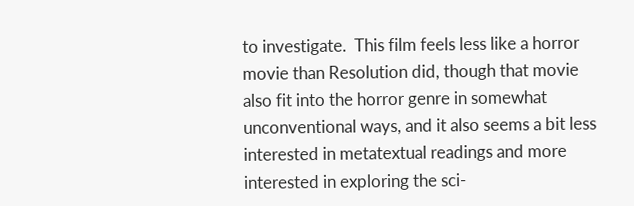to investigate.  This film feels less like a horror movie than Resolution did, though that movie also fit into the horror genre in somewhat unconventional ways, and it also seems a bit less interested in metatextual readings and more interested in exploring the sci-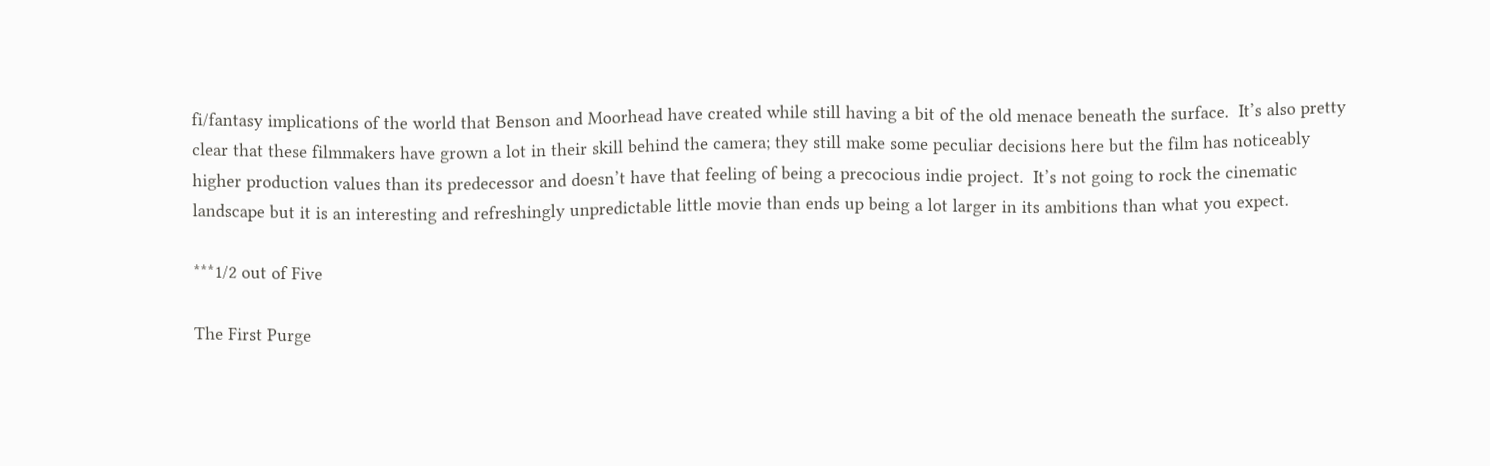fi/fantasy implications of the world that Benson and Moorhead have created while still having a bit of the old menace beneath the surface.  It’s also pretty clear that these filmmakers have grown a lot in their skill behind the camera; they still make some peculiar decisions here but the film has noticeably higher production values than its predecessor and doesn’t have that feeling of being a precocious indie project.  It’s not going to rock the cinematic landscape but it is an interesting and refreshingly unpredictable little movie than ends up being a lot larger in its ambitions than what you expect.

***1/2 out of Five

The First Purge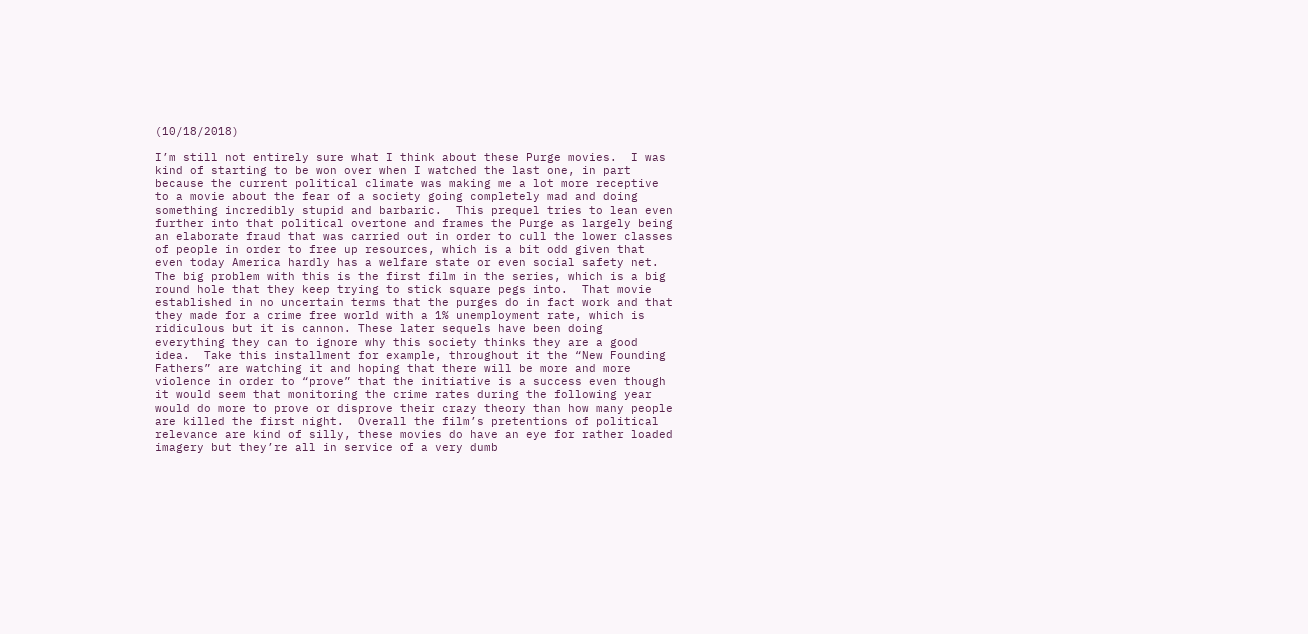(10/18/2018)

I’m still not entirely sure what I think about these Purge movies.  I was kind of starting to be won over when I watched the last one, in part because the current political climate was making me a lot more receptive to a movie about the fear of a society going completely mad and doing something incredibly stupid and barbaric.  This prequel tries to lean even further into that political overtone and frames the Purge as largely being an elaborate fraud that was carried out in order to cull the lower classes of people in order to free up resources, which is a bit odd given that even today America hardly has a welfare state or even social safety net.  The big problem with this is the first film in the series, which is a big round hole that they keep trying to stick square pegs into.  That movie established in no uncertain terms that the purges do in fact work and that they made for a crime free world with a 1% unemployment rate, which is ridiculous but it is cannon. These later sequels have been doing everything they can to ignore why this society thinks they are a good idea.  Take this installment for example, throughout it the “New Founding Fathers” are watching it and hoping that there will be more and more violence in order to “prove” that the initiative is a success even though it would seem that monitoring the crime rates during the following year would do more to prove or disprove their crazy theory than how many people are killed the first night.  Overall the film’s pretentions of political relevance are kind of silly, these movies do have an eye for rather loaded imagery but they’re all in service of a very dumb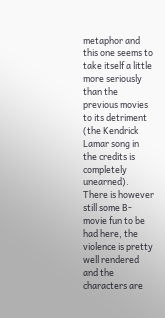metaphor and this one seems to take itself a little more seriously than the previous movies to its detriment (the Kendrick Lamar song in the credits is completely unearned).  There is however still some B-movie fun to be had here, the violence is pretty well rendered and the characters are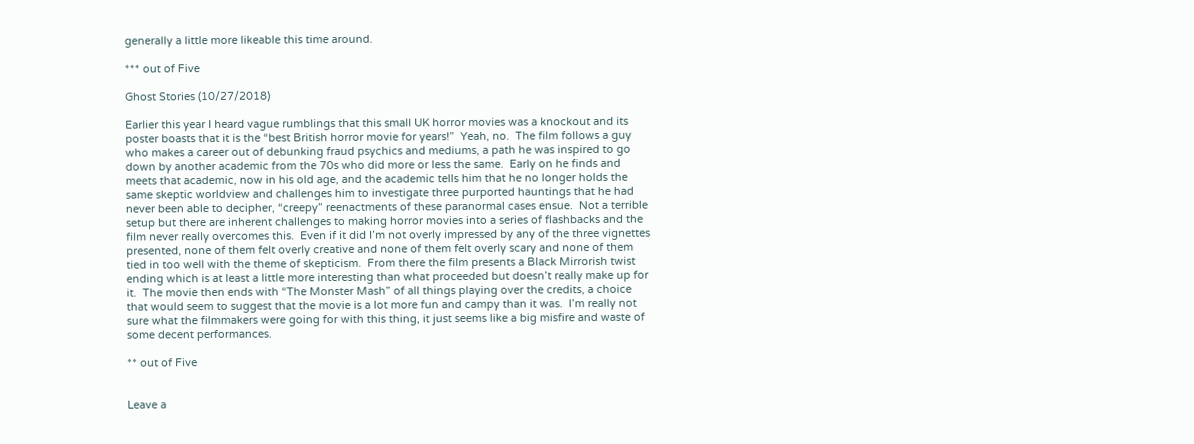generally a little more likeable this time around.

*** out of Five

Ghost Stories (10/27/2018)

Earlier this year I heard vague rumblings that this small UK horror movies was a knockout and its poster boasts that it is the “best British horror movie for years!”  Yeah, no.  The film follows a guy who makes a career out of debunking fraud psychics and mediums, a path he was inspired to go down by another academic from the 70s who did more or less the same.  Early on he finds and meets that academic, now in his old age, and the academic tells him that he no longer holds the same skeptic worldview and challenges him to investigate three purported hauntings that he had never been able to decipher, “creepy” reenactments of these paranormal cases ensue.  Not a terrible setup but there are inherent challenges to making horror movies into a series of flashbacks and the film never really overcomes this.  Even if it did I’m not overly impressed by any of the three vignettes presented, none of them felt overly creative and none of them felt overly scary and none of them tied in too well with the theme of skepticism.  From there the film presents a Black Mirrorish twist ending which is at least a little more interesting than what proceeded but doesn’t really make up for it.  The movie then ends with “The Monster Mash” of all things playing over the credits, a choice that would seem to suggest that the movie is a lot more fun and campy than it was.  I’m really not sure what the filmmakers were going for with this thing, it just seems like a big misfire and waste of some decent performances.

** out of Five


Leave a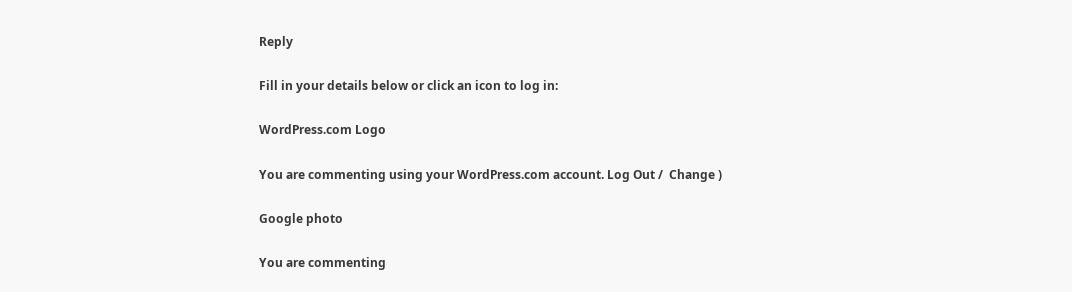Reply

Fill in your details below or click an icon to log in:

WordPress.com Logo

You are commenting using your WordPress.com account. Log Out /  Change )

Google photo

You are commenting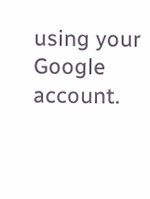using your Google account.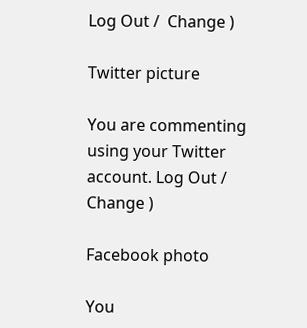Log Out /  Change )

Twitter picture

You are commenting using your Twitter account. Log Out /  Change )

Facebook photo

You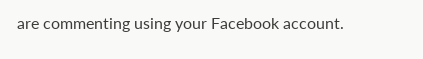are commenting using your Facebook account.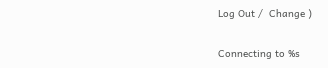Log Out /  Change )

Connecting to %s